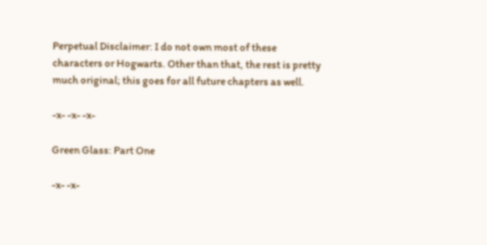Perpetual Disclaimer: I do not own most of these characters or Hogwarts. Other than that, the rest is pretty much original; this goes for all future chapters as well.

-x- -x- -x-

Green Glass: Part One

-x- -x-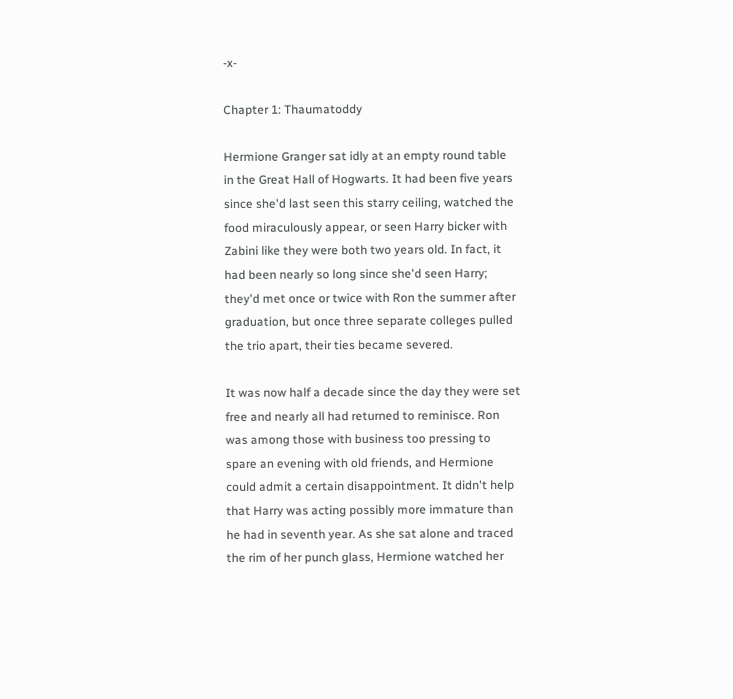-x-

Chapter 1: Thaumatoddy

Hermione Granger sat idly at an empty round table in the Great Hall of Hogwarts. It had been five years since she'd last seen this starry ceiling, watched the food miraculously appear, or seen Harry bicker with Zabini like they were both two years old. In fact, it had been nearly so long since she'd seen Harry; they'd met once or twice with Ron the summer after graduation, but once three separate colleges pulled the trio apart, their ties became severed.

It was now half a decade since the day they were set free and nearly all had returned to reminisce. Ron was among those with business too pressing to spare an evening with old friends, and Hermione could admit a certain disappointment. It didn't help that Harry was acting possibly more immature than he had in seventh year. As she sat alone and traced the rim of her punch glass, Hermione watched her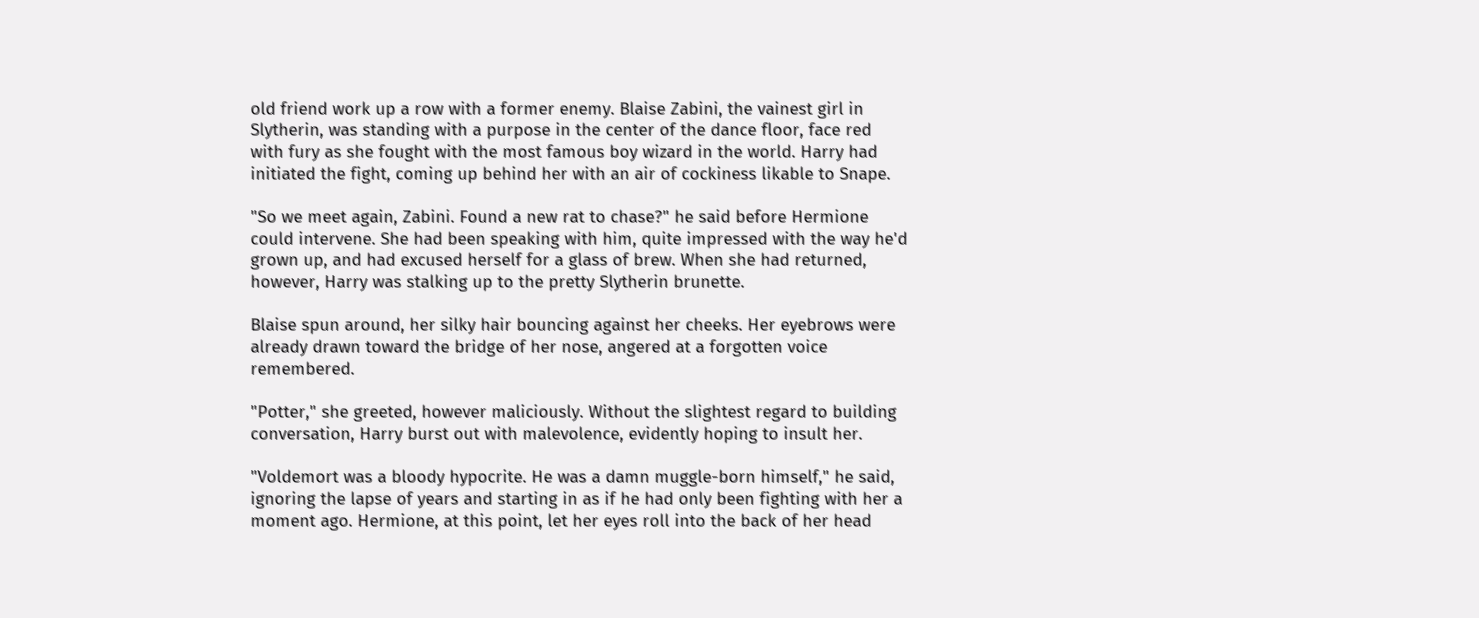old friend work up a row with a former enemy. Blaise Zabini, the vainest girl in Slytherin, was standing with a purpose in the center of the dance floor, face red with fury as she fought with the most famous boy wizard in the world. Harry had initiated the fight, coming up behind her with an air of cockiness likable to Snape.

"So we meet again, Zabini. Found a new rat to chase?" he said before Hermione could intervene. She had been speaking with him, quite impressed with the way he'd grown up, and had excused herself for a glass of brew. When she had returned, however, Harry was stalking up to the pretty Slytherin brunette.

Blaise spun around, her silky hair bouncing against her cheeks. Her eyebrows were already drawn toward the bridge of her nose, angered at a forgotten voice remembered.

"Potter," she greeted, however maliciously. Without the slightest regard to building conversation, Harry burst out with malevolence, evidently hoping to insult her.

"Voldemort was a bloody hypocrite. He was a damn muggle-born himself," he said, ignoring the lapse of years and starting in as if he had only been fighting with her a moment ago. Hermione, at this point, let her eyes roll into the back of her head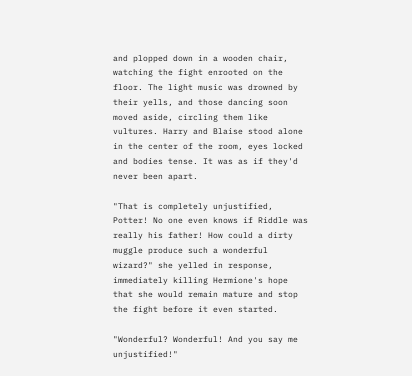and plopped down in a wooden chair, watching the fight enrooted on the floor. The light music was drowned by their yells, and those dancing soon moved aside, circling them like vultures. Harry and Blaise stood alone in the center of the room, eyes locked and bodies tense. It was as if they'd never been apart.

"That is completely unjustified, Potter! No one even knows if Riddle was really his father! How could a dirty muggle produce such a wonderful wizard?" she yelled in response, immediately killing Hermione's hope that she would remain mature and stop the fight before it even started.

"Wonderful? Wonderful! And you say me unjustified!"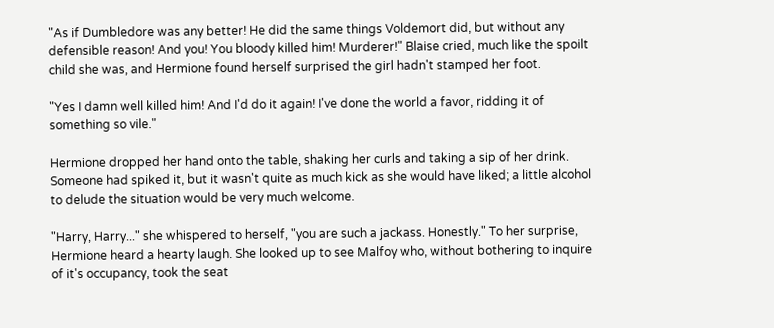"As if Dumbledore was any better! He did the same things Voldemort did, but without any defensible reason! And you! You bloody killed him! Murderer!" Blaise cried, much like the spoilt child she was, and Hermione found herself surprised the girl hadn't stamped her foot.

"Yes I damn well killed him! And I'd do it again! I've done the world a favor, ridding it of something so vile."

Hermione dropped her hand onto the table, shaking her curls and taking a sip of her drink. Someone had spiked it, but it wasn't quite as much kick as she would have liked; a little alcohol to delude the situation would be very much welcome.

"Harry, Harry..." she whispered to herself, "you are such a jackass. Honestly." To her surprise, Hermione heard a hearty laugh. She looked up to see Malfoy who, without bothering to inquire of it's occupancy, took the seat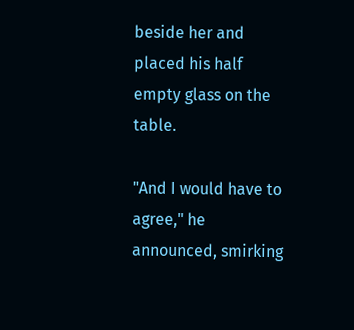beside her and placed his half empty glass on the table.

"And I would have to agree," he announced, smirking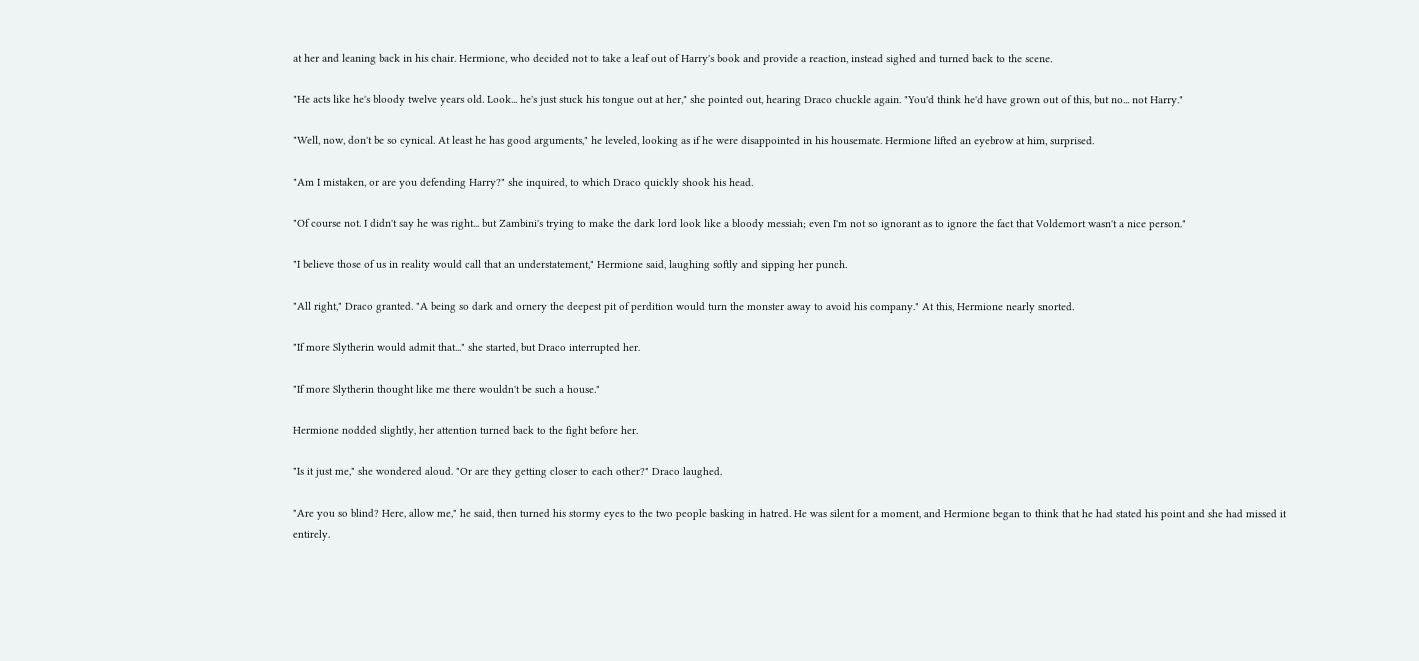at her and leaning back in his chair. Hermione, who decided not to take a leaf out of Harry's book and provide a reaction, instead sighed and turned back to the scene.

"He acts like he's bloody twelve years old. Look... he's just stuck his tongue out at her," she pointed out, hearing Draco chuckle again. "You'd think he'd have grown out of this, but no... not Harry."

"Well, now, don't be so cynical. At least he has good arguments," he leveled, looking as if he were disappointed in his housemate. Hermione lifted an eyebrow at him, surprised.

"Am I mistaken, or are you defending Harry?" she inquired, to which Draco quickly shook his head.

"Of course not. I didn't say he was right... but Zambini's trying to make the dark lord look like a bloody messiah; even I'm not so ignorant as to ignore the fact that Voldemort wasn't a nice person."

"I believe those of us in reality would call that an understatement," Hermione said, laughing softly and sipping her punch.

"All right," Draco granted. "A being so dark and ornery the deepest pit of perdition would turn the monster away to avoid his company." At this, Hermione nearly snorted.

"If more Slytherin would admit that..." she started, but Draco interrupted her.

"If more Slytherin thought like me there wouldn't be such a house."

Hermione nodded slightly, her attention turned back to the fight before her.

"Is it just me," she wondered aloud. "Or are they getting closer to each other?" Draco laughed.

"Are you so blind? Here, allow me," he said, then turned his stormy eyes to the two people basking in hatred. He was silent for a moment, and Hermione began to think that he had stated his point and she had missed it entirely.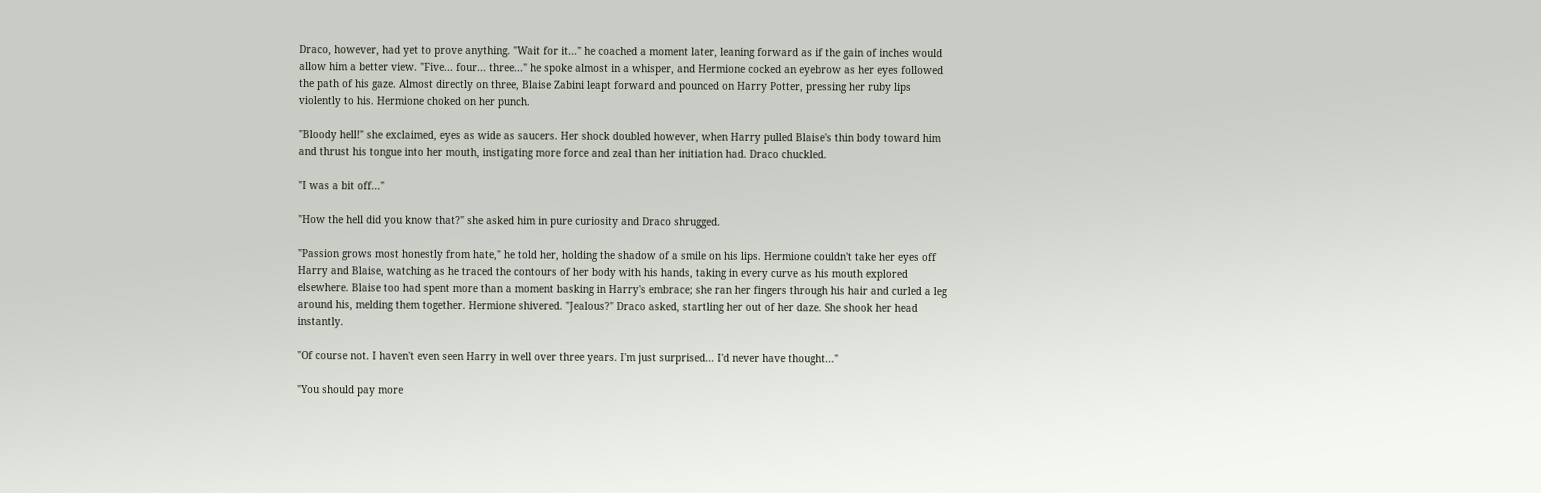Draco, however, had yet to prove anything. "Wait for it..." he coached a moment later, leaning forward as if the gain of inches would allow him a better view. "Five... four... three..." he spoke almost in a whisper, and Hermione cocked an eyebrow as her eyes followed the path of his gaze. Almost directly on three, Blaise Zabini leapt forward and pounced on Harry Potter, pressing her ruby lips violently to his. Hermione choked on her punch.

"Bloody hell!" she exclaimed, eyes as wide as saucers. Her shock doubled however, when Harry pulled Blaise's thin body toward him and thrust his tongue into her mouth, instigating more force and zeal than her initiation had. Draco chuckled.

"I was a bit off..."

"How the hell did you know that?" she asked him in pure curiosity and Draco shrugged.

"Passion grows most honestly from hate," he told her, holding the shadow of a smile on his lips. Hermione couldn't take her eyes off Harry and Blaise, watching as he traced the contours of her body with his hands, taking in every curve as his mouth explored elsewhere. Blaise too had spent more than a moment basking in Harry's embrace; she ran her fingers through his hair and curled a leg around his, melding them together. Hermione shivered. "Jealous?" Draco asked, startling her out of her daze. She shook her head instantly.

"Of course not. I haven't even seen Harry in well over three years. I'm just surprised... I'd never have thought..."

"You should pay more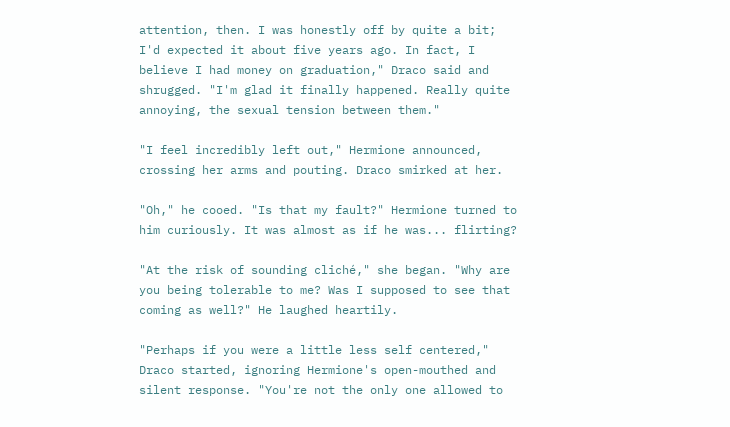attention, then. I was honestly off by quite a bit; I'd expected it about five years ago. In fact, I believe I had money on graduation," Draco said and shrugged. "I'm glad it finally happened. Really quite annoying, the sexual tension between them."

"I feel incredibly left out," Hermione announced, crossing her arms and pouting. Draco smirked at her.

"Oh," he cooed. "Is that my fault?" Hermione turned to him curiously. It was almost as if he was... flirting?

"At the risk of sounding cliché," she began. "Why are you being tolerable to me? Was I supposed to see that coming as well?" He laughed heartily.

"Perhaps if you were a little less self centered," Draco started, ignoring Hermione's open-mouthed and silent response. "You're not the only one allowed to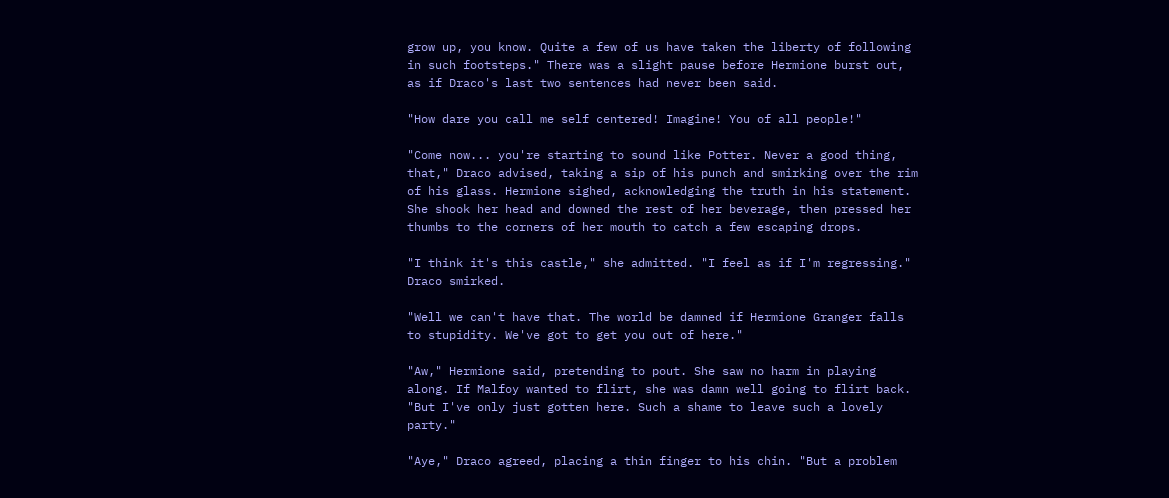grow up, you know. Quite a few of us have taken the liberty of following in such footsteps." There was a slight pause before Hermione burst out, as if Draco's last two sentences had never been said.

"How dare you call me self centered! Imagine! You of all people!"

"Come now... you're starting to sound like Potter. Never a good thing, that," Draco advised, taking a sip of his punch and smirking over the rim of his glass. Hermione sighed, acknowledging the truth in his statement. She shook her head and downed the rest of her beverage, then pressed her thumbs to the corners of her mouth to catch a few escaping drops.

"I think it's this castle," she admitted. "I feel as if I'm regressing." Draco smirked.

"Well we can't have that. The world be damned if Hermione Granger falls to stupidity. We've got to get you out of here."

"Aw," Hermione said, pretending to pout. She saw no harm in playing along. If Malfoy wanted to flirt, she was damn well going to flirt back. "But I've only just gotten here. Such a shame to leave such a lovely party."

"Aye," Draco agreed, placing a thin finger to his chin. "But a problem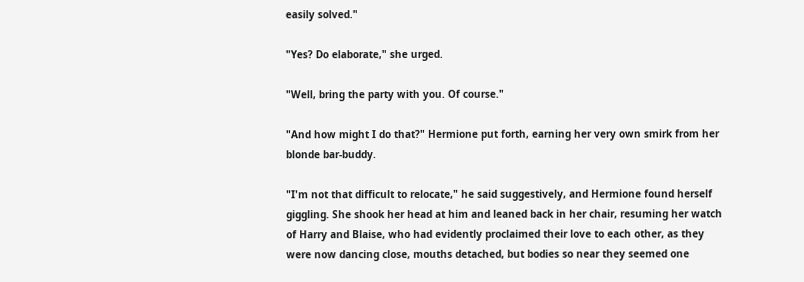easily solved."

"Yes? Do elaborate," she urged.

"Well, bring the party with you. Of course."

"And how might I do that?" Hermione put forth, earning her very own smirk from her blonde bar-buddy.

"I'm not that difficult to relocate," he said suggestively, and Hermione found herself giggling. She shook her head at him and leaned back in her chair, resuming her watch of Harry and Blaise, who had evidently proclaimed their love to each other, as they were now dancing close, mouths detached, but bodies so near they seemed one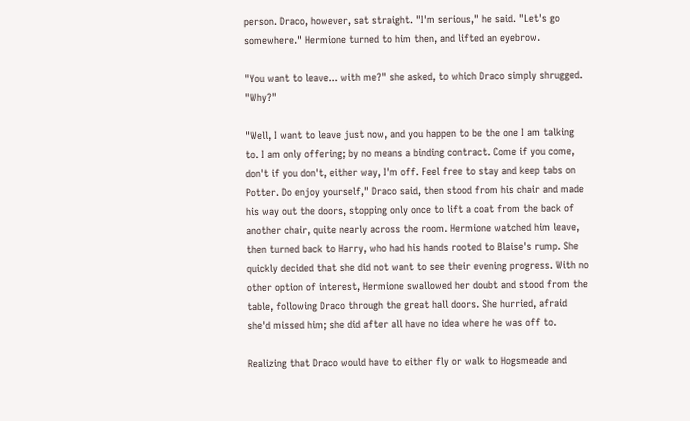person. Draco, however, sat straight. "I'm serious," he said. "Let's go somewhere." Hermione turned to him then, and lifted an eyebrow.

"You want to leave... with me?" she asked, to which Draco simply shrugged. "Why?"

"Well, I want to leave just now, and you happen to be the one I am talking to. I am only offering; by no means a binding contract. Come if you come, don't if you don't, either way, I'm off. Feel free to stay and keep tabs on Potter. Do enjoy yourself," Draco said, then stood from his chair and made his way out the doors, stopping only once to lift a coat from the back of another chair, quite nearly across the room. Hermione watched him leave, then turned back to Harry, who had his hands rooted to Blaise's rump. She quickly decided that she did not want to see their evening progress. With no other option of interest, Hermione swallowed her doubt and stood from the table, following Draco through the great hall doors. She hurried, afraid she'd missed him; she did after all have no idea where he was off to.

Realizing that Draco would have to either fly or walk to Hogsmeade and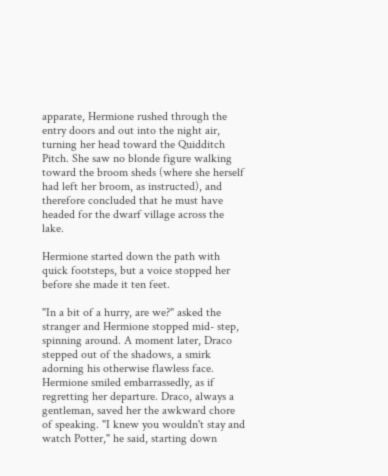apparate, Hermione rushed through the entry doors and out into the night air, turning her head toward the Quidditch Pitch. She saw no blonde figure walking toward the broom sheds (where she herself had left her broom, as instructed), and therefore concluded that he must have headed for the dwarf village across the lake.

Hermione started down the path with quick footsteps, but a voice stopped her before she made it ten feet.

"In a bit of a hurry, are we?" asked the stranger and Hermione stopped mid- step, spinning around. A moment later, Draco stepped out of the shadows, a smirk adorning his otherwise flawless face. Hermione smiled embarrassedly, as if regretting her departure. Draco, always a gentleman, saved her the awkward chore of speaking. "I knew you wouldn't stay and watch Potter," he said, starting down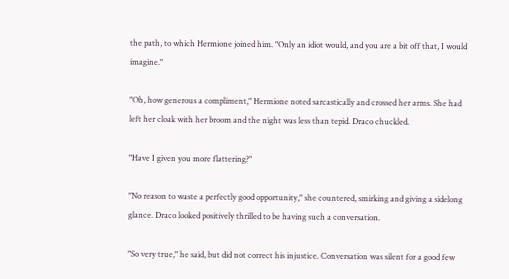the path, to which Hermione joined him. "Only an idiot would, and you are a bit off that, I would imagine."

"Oh, how generous a compliment," Hermione noted sarcastically and crossed her arms. She had left her cloak with her broom and the night was less than tepid. Draco chuckled.

"Have I given you more flattering?"

"No reason to waste a perfectly good opportunity," she countered, smirking and giving a sidelong glance. Draco looked positively thrilled to be having such a conversation.

"So very true," he said, but did not correct his injustice. Conversation was silent for a good few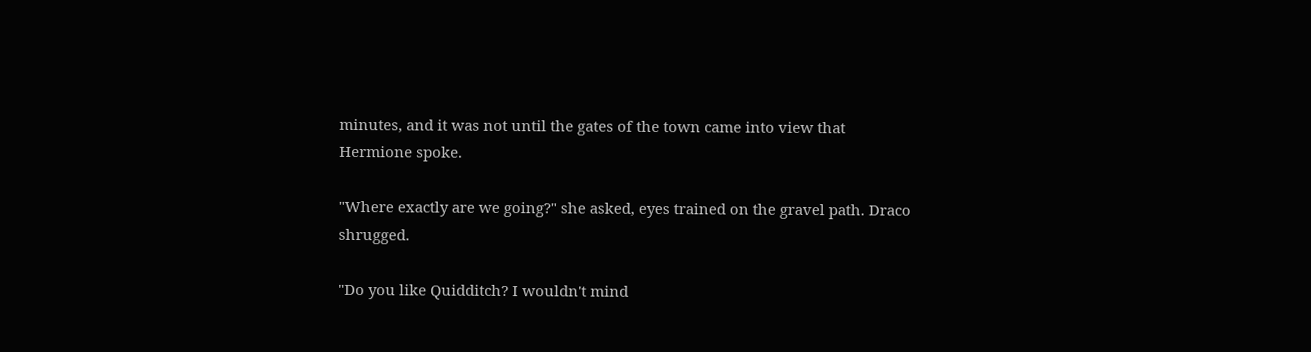minutes, and it was not until the gates of the town came into view that Hermione spoke.

"Where exactly are we going?" she asked, eyes trained on the gravel path. Draco shrugged.

"Do you like Quidditch? I wouldn't mind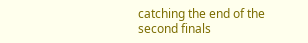catching the end of the second finals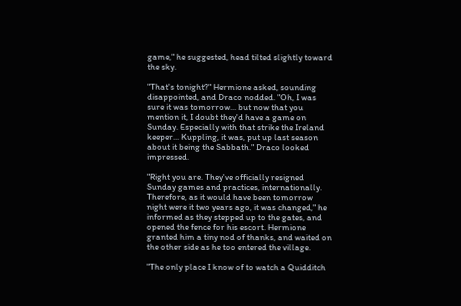game," he suggested, head tilted slightly toward the sky.

"That's tonight?" Hermione asked, sounding disappointed, and Draco nodded. "Oh, I was sure it was tomorrow... but now that you mention it, I doubt they'd have a game on Sunday. Especially with that strike the Ireland keeper... Kuppling, it was, put up last season about it being the Sabbath." Draco looked impressed.

"Right you are. They've officially resigned Sunday games and practices, internationally. Therefore, as it would have been tomorrow night were it two years ago, it was changed," he informed as they stepped up to the gates, and opened the fence for his escort. Hermione granted him a tiny nod of thanks, and waited on the other side as he too entered the village.

"The only place I know of to watch a Quidditch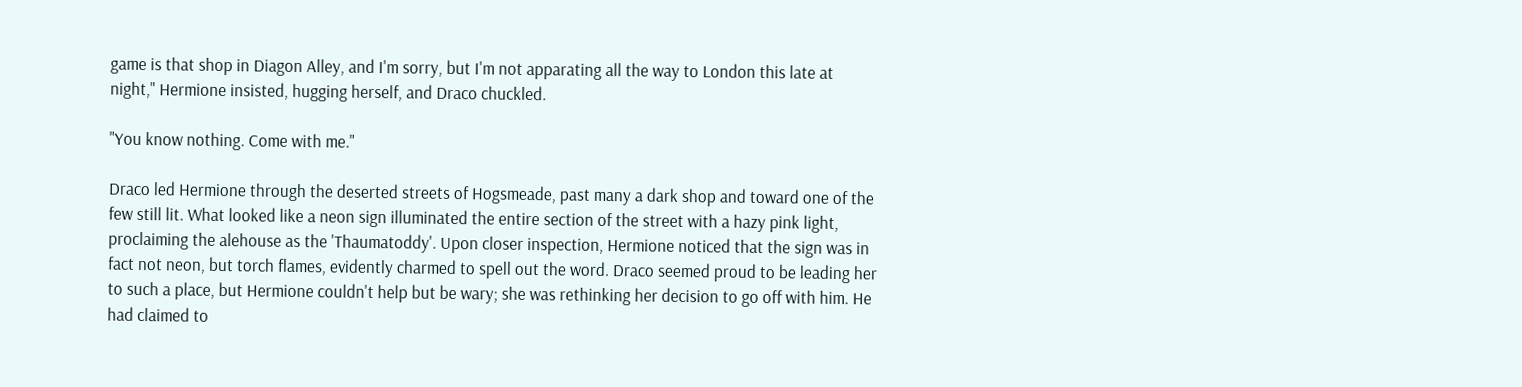game is that shop in Diagon Alley, and I'm sorry, but I'm not apparating all the way to London this late at night," Hermione insisted, hugging herself, and Draco chuckled.

"You know nothing. Come with me."

Draco led Hermione through the deserted streets of Hogsmeade, past many a dark shop and toward one of the few still lit. What looked like a neon sign illuminated the entire section of the street with a hazy pink light, proclaiming the alehouse as the 'Thaumatoddy'. Upon closer inspection, Hermione noticed that the sign was in fact not neon, but torch flames, evidently charmed to spell out the word. Draco seemed proud to be leading her to such a place, but Hermione couldn't help but be wary; she was rethinking her decision to go off with him. He had claimed to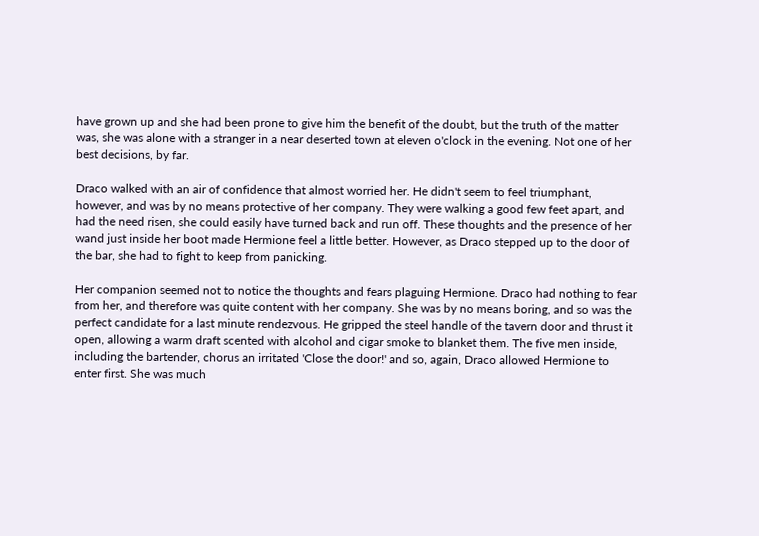have grown up and she had been prone to give him the benefit of the doubt, but the truth of the matter was, she was alone with a stranger in a near deserted town at eleven o'clock in the evening. Not one of her best decisions, by far.

Draco walked with an air of confidence that almost worried her. He didn't seem to feel triumphant, however, and was by no means protective of her company. They were walking a good few feet apart, and had the need risen, she could easily have turned back and run off. These thoughts and the presence of her wand just inside her boot made Hermione feel a little better. However, as Draco stepped up to the door of the bar, she had to fight to keep from panicking.

Her companion seemed not to notice the thoughts and fears plaguing Hermione. Draco had nothing to fear from her, and therefore was quite content with her company. She was by no means boring, and so was the perfect candidate for a last minute rendezvous. He gripped the steel handle of the tavern door and thrust it open, allowing a warm draft scented with alcohol and cigar smoke to blanket them. The five men inside, including the bartender, chorus an irritated 'Close the door!' and so, again, Draco allowed Hermione to enter first. She was much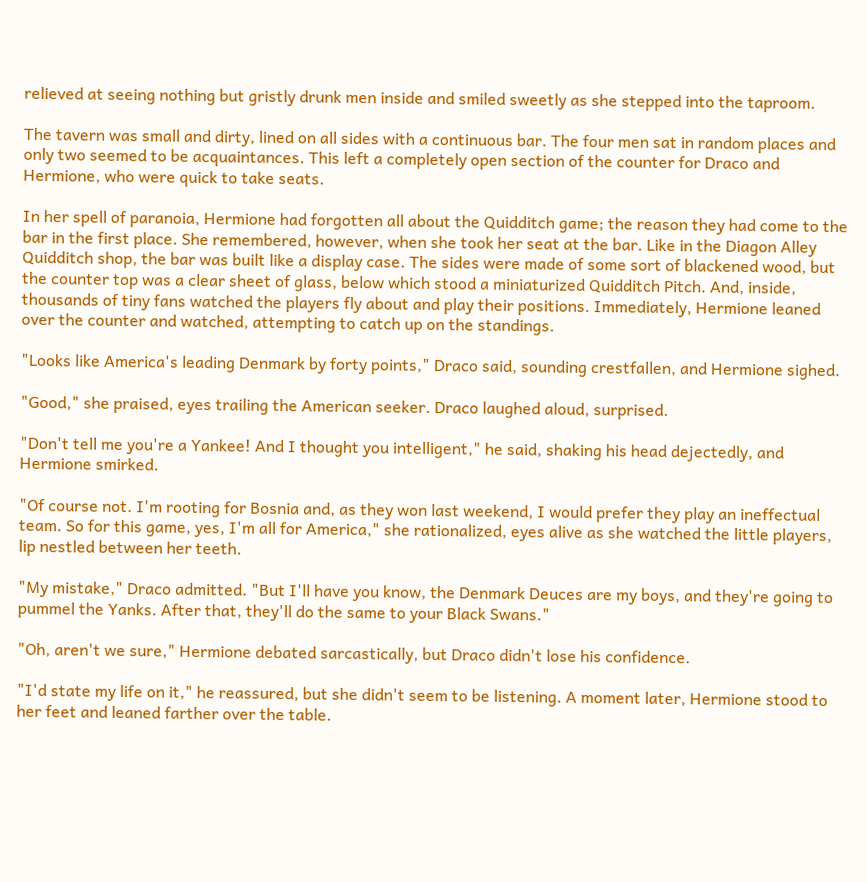relieved at seeing nothing but gristly drunk men inside and smiled sweetly as she stepped into the taproom.

The tavern was small and dirty, lined on all sides with a continuous bar. The four men sat in random places and only two seemed to be acquaintances. This left a completely open section of the counter for Draco and Hermione, who were quick to take seats.

In her spell of paranoia, Hermione had forgotten all about the Quidditch game; the reason they had come to the bar in the first place. She remembered, however, when she took her seat at the bar. Like in the Diagon Alley Quidditch shop, the bar was built like a display case. The sides were made of some sort of blackened wood, but the counter top was a clear sheet of glass, below which stood a miniaturized Quidditch Pitch. And, inside, thousands of tiny fans watched the players fly about and play their positions. Immediately, Hermione leaned over the counter and watched, attempting to catch up on the standings.

"Looks like America's leading Denmark by forty points," Draco said, sounding crestfallen, and Hermione sighed.

"Good," she praised, eyes trailing the American seeker. Draco laughed aloud, surprised.

"Don't tell me you're a Yankee! And I thought you intelligent," he said, shaking his head dejectedly, and Hermione smirked.

"Of course not. I'm rooting for Bosnia and, as they won last weekend, I would prefer they play an ineffectual team. So for this game, yes, I'm all for America," she rationalized, eyes alive as she watched the little players, lip nestled between her teeth.

"My mistake," Draco admitted. "But I'll have you know, the Denmark Deuces are my boys, and they're going to pummel the Yanks. After that, they'll do the same to your Black Swans."

"Oh, aren't we sure," Hermione debated sarcastically, but Draco didn't lose his confidence.

"I'd state my life on it," he reassured, but she didn't seem to be listening. A moment later, Hermione stood to her feet and leaned farther over the table.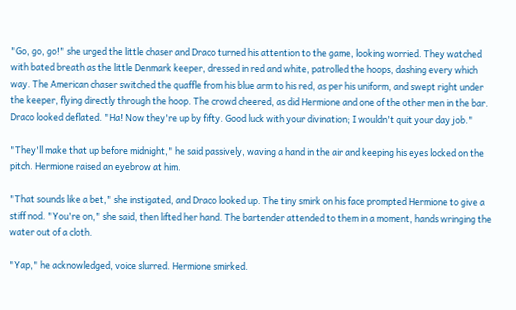"Go, go, go!" she urged the little chaser and Draco turned his attention to the game, looking worried. They watched with bated breath as the little Denmark keeper, dressed in red and white, patrolled the hoops, dashing every which way. The American chaser switched the quaffle from his blue arm to his red, as per his uniform, and swept right under the keeper, flying directly through the hoop. The crowd cheered, as did Hermione and one of the other men in the bar. Draco looked deflated. "Ha! Now they're up by fifty. Good luck with your divination; I wouldn't quit your day job."

"They'll make that up before midnight," he said passively, waving a hand in the air and keeping his eyes locked on the pitch. Hermione raised an eyebrow at him.

"That sounds like a bet," she instigated, and Draco looked up. The tiny smirk on his face prompted Hermione to give a stiff nod. "You're on," she said, then lifted her hand. The bartender attended to them in a moment, hands wringing the water out of a cloth.

"Yap," he acknowledged, voice slurred. Hermione smirked.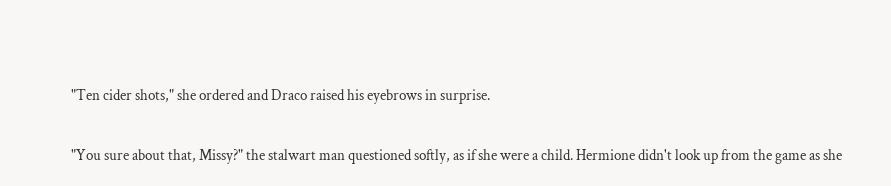"Ten cider shots," she ordered and Draco raised his eyebrows in surprise.

"You sure about that, Missy?" the stalwart man questioned softly, as if she were a child. Hermione didn't look up from the game as she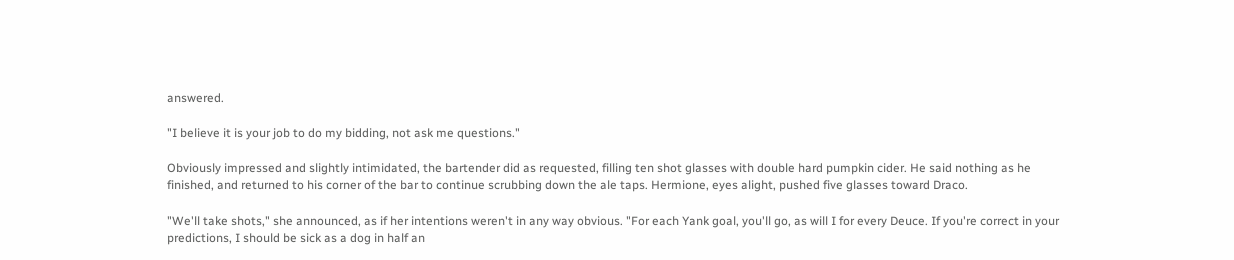answered.

"I believe it is your job to do my bidding, not ask me questions."

Obviously impressed and slightly intimidated, the bartender did as requested, filling ten shot glasses with double hard pumpkin cider. He said nothing as he finished, and returned to his corner of the bar to continue scrubbing down the ale taps. Hermione, eyes alight, pushed five glasses toward Draco.

"We'll take shots," she announced, as if her intentions weren't in any way obvious. "For each Yank goal, you'll go, as will I for every Deuce. If you're correct in your predictions, I should be sick as a dog in half an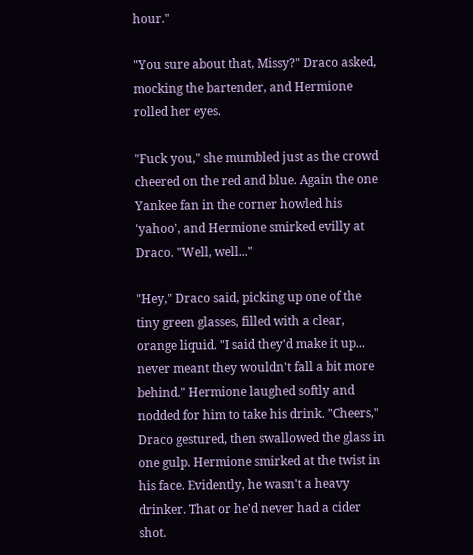hour."

"You sure about that, Missy?" Draco asked, mocking the bartender, and Hermione rolled her eyes.

"Fuck you," she mumbled just as the crowd cheered on the red and blue. Again the one Yankee fan in the corner howled his 'yahoo', and Hermione smirked evilly at Draco. "Well, well..."

"Hey," Draco said, picking up one of the tiny green glasses, filled with a clear, orange liquid. "I said they'd make it up... never meant they wouldn't fall a bit more behind." Hermione laughed softly and nodded for him to take his drink. "Cheers," Draco gestured, then swallowed the glass in one gulp. Hermione smirked at the twist in his face. Evidently, he wasn't a heavy drinker. That or he'd never had a cider shot.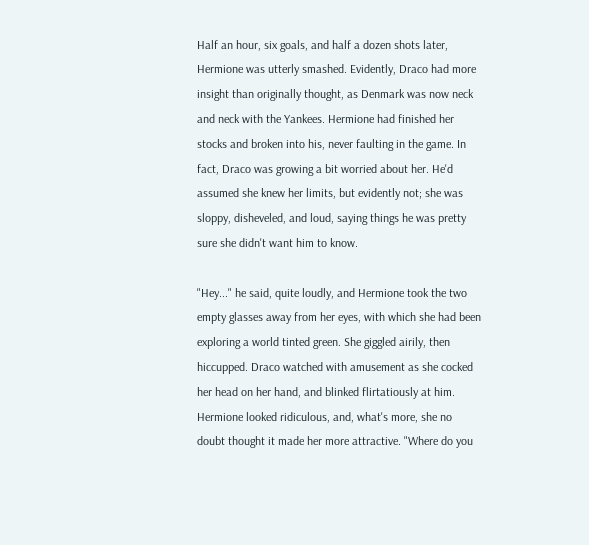Half an hour, six goals, and half a dozen shots later, Hermione was utterly smashed. Evidently, Draco had more insight than originally thought, as Denmark was now neck and neck with the Yankees. Hermione had finished her stocks and broken into his, never faulting in the game. In fact, Draco was growing a bit worried about her. He'd assumed she knew her limits, but evidently not; she was sloppy, disheveled, and loud, saying things he was pretty sure she didn't want him to know.

"Hey..." he said, quite loudly, and Hermione took the two empty glasses away from her eyes, with which she had been exploring a world tinted green. She giggled airily, then hiccupped. Draco watched with amusement as she cocked her head on her hand, and blinked flirtatiously at him. Hermione looked ridiculous, and, what's more, she no doubt thought it made her more attractive. "Where do you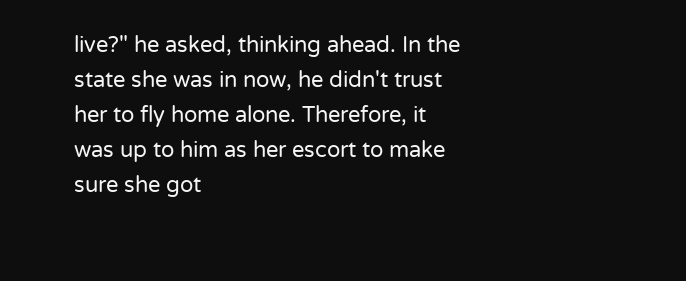live?" he asked, thinking ahead. In the state she was in now, he didn't trust her to fly home alone. Therefore, it was up to him as her escort to make sure she got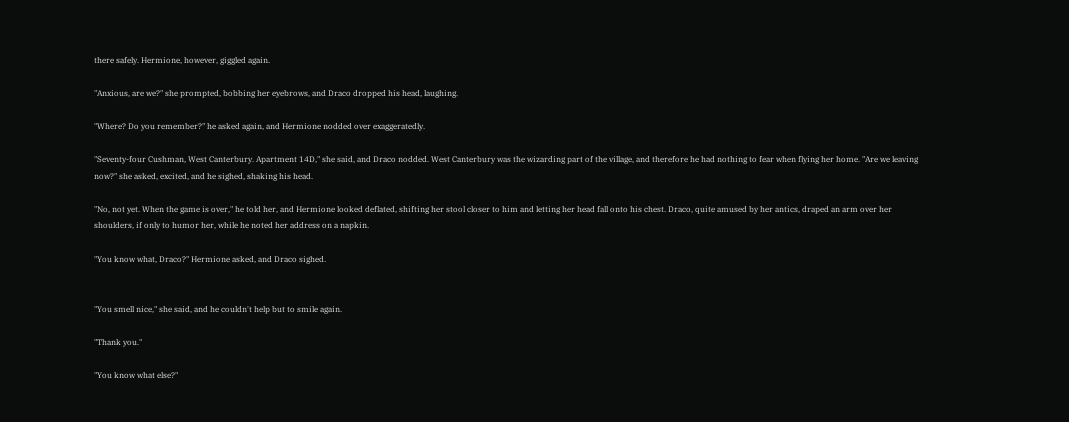there safely. Hermione, however, giggled again.

"Anxious, are we?" she prompted, bobbing her eyebrows, and Draco dropped his head, laughing.

"Where? Do you remember?" he asked again, and Hermione nodded over exaggeratedly.

"Seventy-four Cushman, West Canterbury. Apartment 14D," she said, and Draco nodded. West Canterbury was the wizarding part of the village, and therefore he had nothing to fear when flying her home. "Are we leaving now?" she asked, excited, and he sighed, shaking his head.

"No, not yet. When the game is over," he told her, and Hermione looked deflated, shifting her stool closer to him and letting her head fall onto his chest. Draco, quite amused by her antics, draped an arm over her shoulders, if only to humor her, while he noted her address on a napkin.

"You know what, Draco?" Hermione asked, and Draco sighed.


"You smell nice," she said, and he couldn't help but to smile again.

"Thank you."

"You know what else?"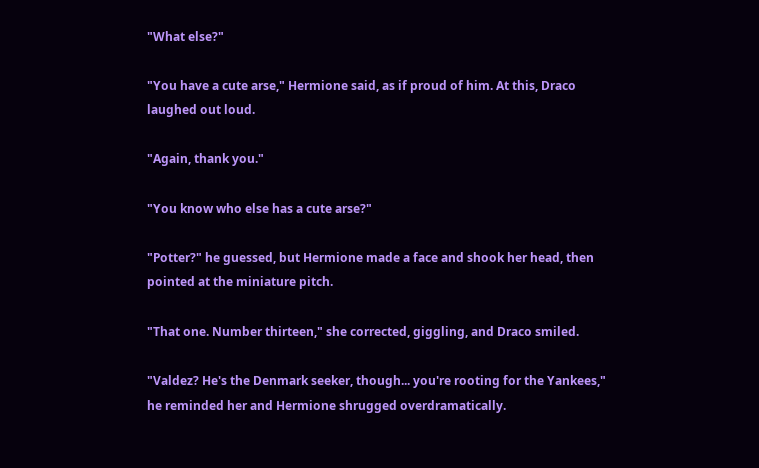"What else?"

"You have a cute arse," Hermione said, as if proud of him. At this, Draco laughed out loud.

"Again, thank you."

"You know who else has a cute arse?"

"Potter?" he guessed, but Hermione made a face and shook her head, then pointed at the miniature pitch.

"That one. Number thirteen," she corrected, giggling, and Draco smiled.

"Valdez? He's the Denmark seeker, though... you're rooting for the Yankees," he reminded her and Hermione shrugged overdramatically.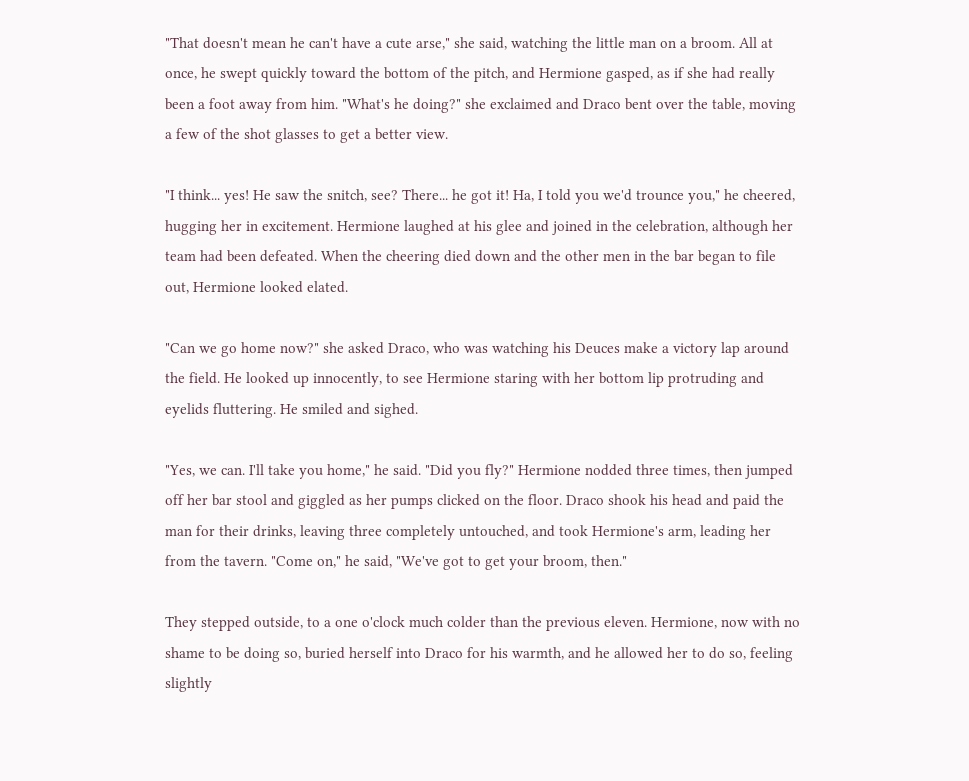"That doesn't mean he can't have a cute arse," she said, watching the little man on a broom. All at once, he swept quickly toward the bottom of the pitch, and Hermione gasped, as if she had really been a foot away from him. "What's he doing?" she exclaimed and Draco bent over the table, moving a few of the shot glasses to get a better view.

"I think... yes! He saw the snitch, see? There... he got it! Ha, I told you we'd trounce you," he cheered, hugging her in excitement. Hermione laughed at his glee and joined in the celebration, although her team had been defeated. When the cheering died down and the other men in the bar began to file out, Hermione looked elated.

"Can we go home now?" she asked Draco, who was watching his Deuces make a victory lap around the field. He looked up innocently, to see Hermione staring with her bottom lip protruding and eyelids fluttering. He smiled and sighed.

"Yes, we can. I'll take you home," he said. "Did you fly?" Hermione nodded three times, then jumped off her bar stool and giggled as her pumps clicked on the floor. Draco shook his head and paid the man for their drinks, leaving three completely untouched, and took Hermione's arm, leading her from the tavern. "Come on," he said, "We've got to get your broom, then."

They stepped outside, to a one o'clock much colder than the previous eleven. Hermione, now with no shame to be doing so, buried herself into Draco for his warmth, and he allowed her to do so, feeling slightly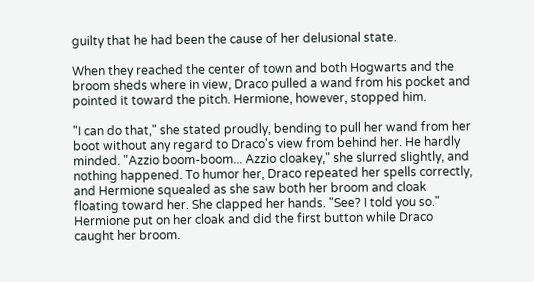guilty that he had been the cause of her delusional state.

When they reached the center of town and both Hogwarts and the broom sheds where in view, Draco pulled a wand from his pocket and pointed it toward the pitch. Hermione, however, stopped him.

"I can do that," she stated proudly, bending to pull her wand from her boot without any regard to Draco's view from behind her. He hardly minded. "Azzio boom-boom... Azzio cloakey," she slurred slightly, and nothing happened. To humor her, Draco repeated her spells correctly, and Hermione squealed as she saw both her broom and cloak floating toward her. She clapped her hands. "See? I told you so." Hermione put on her cloak and did the first button while Draco caught her broom.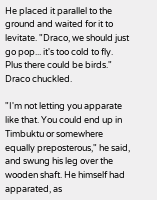He placed it parallel to the ground and waited for it to levitate. "Draco, we should just go pop... it's too cold to fly. Plus there could be birds." Draco chuckled.

"I'm not letting you apparate like that. You could end up in Timbuktu or somewhere equally preposterous," he said, and swung his leg over the wooden shaft. He himself had apparated, as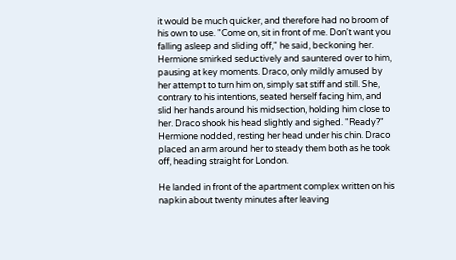it would be much quicker, and therefore had no broom of his own to use. "Come on, sit in front of me. Don't want you falling asleep and sliding off," he said, beckoning her. Hermione smirked seductively and sauntered over to him, pausing at key moments. Draco, only mildly amused by her attempt to turn him on, simply sat stiff and still. She, contrary to his intentions, seated herself facing him, and slid her hands around his midsection, holding him close to her. Draco shook his head slightly and sighed. "Ready?" Hermione nodded, resting her head under his chin. Draco placed an arm around her to steady them both as he took off, heading straight for London.

He landed in front of the apartment complex written on his napkin about twenty minutes after leaving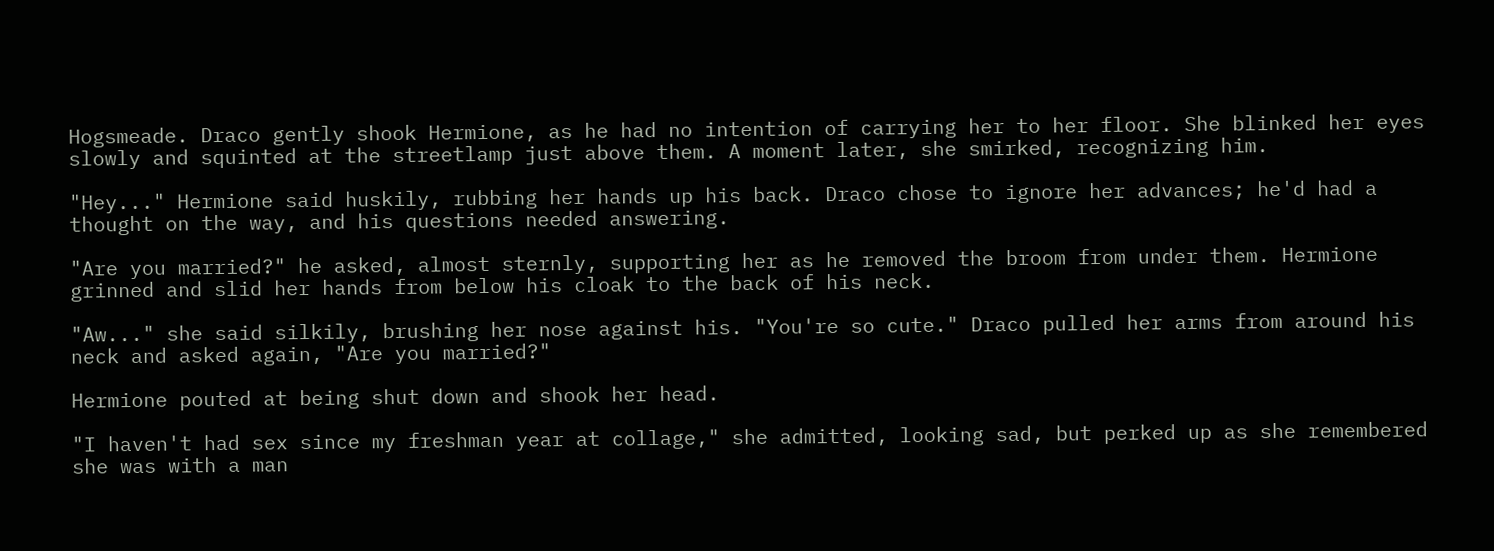Hogsmeade. Draco gently shook Hermione, as he had no intention of carrying her to her floor. She blinked her eyes slowly and squinted at the streetlamp just above them. A moment later, she smirked, recognizing him.

"Hey..." Hermione said huskily, rubbing her hands up his back. Draco chose to ignore her advances; he'd had a thought on the way, and his questions needed answering.

"Are you married?" he asked, almost sternly, supporting her as he removed the broom from under them. Hermione grinned and slid her hands from below his cloak to the back of his neck.

"Aw..." she said silkily, brushing her nose against his. "You're so cute." Draco pulled her arms from around his neck and asked again, "Are you married?"

Hermione pouted at being shut down and shook her head.

"I haven't had sex since my freshman year at collage," she admitted, looking sad, but perked up as she remembered she was with a man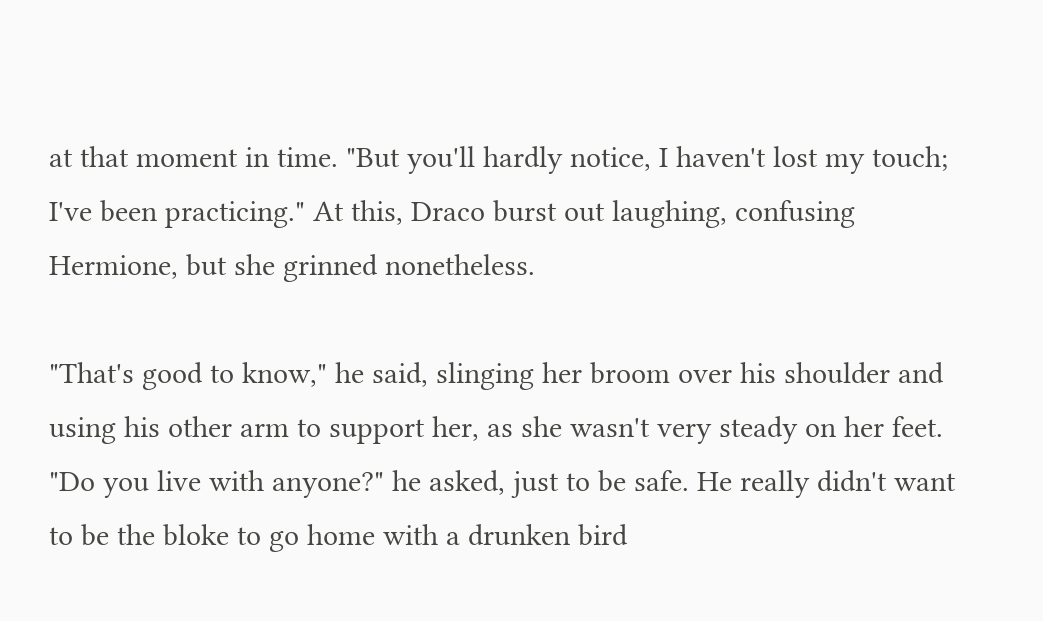at that moment in time. "But you'll hardly notice, I haven't lost my touch; I've been practicing." At this, Draco burst out laughing, confusing Hermione, but she grinned nonetheless.

"That's good to know," he said, slinging her broom over his shoulder and using his other arm to support her, as she wasn't very steady on her feet. "Do you live with anyone?" he asked, just to be safe. He really didn't want to be the bloke to go home with a drunken bird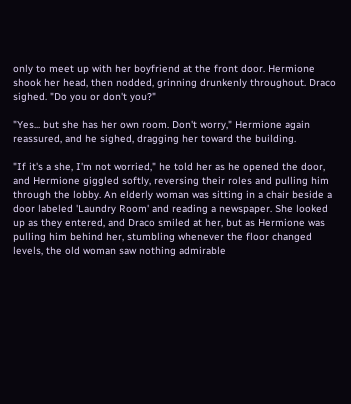only to meet up with her boyfriend at the front door. Hermione shook her head, then nodded, grinning drunkenly throughout. Draco sighed. "Do you or don't you?"

"Yes... but she has her own room. Don't worry," Hermione again reassured, and he sighed, dragging her toward the building.

"If it's a she, I'm not worried," he told her as he opened the door, and Hermione giggled softly, reversing their roles and pulling him through the lobby. An elderly woman was sitting in a chair beside a door labeled 'Laundry Room' and reading a newspaper. She looked up as they entered, and Draco smiled at her, but as Hermione was pulling him behind her, stumbling whenever the floor changed levels, the old woman saw nothing admirable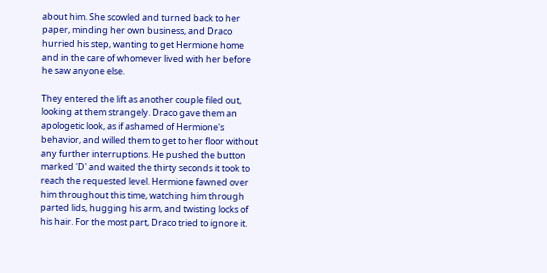about him. She scowled and turned back to her paper, minding her own business, and Draco hurried his step, wanting to get Hermione home and in the care of whomever lived with her before he saw anyone else.

They entered the lift as another couple filed out, looking at them strangely. Draco gave them an apologetic look, as if ashamed of Hermione's behavior, and willed them to get to her floor without any further interruptions. He pushed the button marked 'D' and waited the thirty seconds it took to reach the requested level. Hermione fawned over him throughout this time, watching him through parted lids, hugging his arm, and twisting locks of his hair. For the most part, Draco tried to ignore it.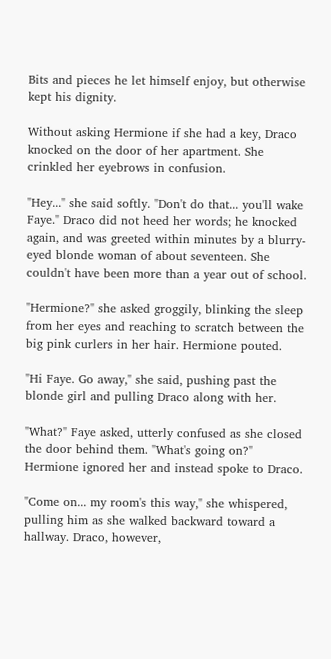Bits and pieces he let himself enjoy, but otherwise kept his dignity.

Without asking Hermione if she had a key, Draco knocked on the door of her apartment. She crinkled her eyebrows in confusion.

"Hey..." she said softly. "Don't do that... you'll wake Faye." Draco did not heed her words; he knocked again, and was greeted within minutes by a blurry-eyed blonde woman of about seventeen. She couldn't have been more than a year out of school.

"Hermione?" she asked groggily, blinking the sleep from her eyes and reaching to scratch between the big pink curlers in her hair. Hermione pouted.

"Hi Faye. Go away," she said, pushing past the blonde girl and pulling Draco along with her.

"What?" Faye asked, utterly confused as she closed the door behind them. "What's going on?" Hermione ignored her and instead spoke to Draco.

"Come on... my room's this way," she whispered, pulling him as she walked backward toward a hallway. Draco, however,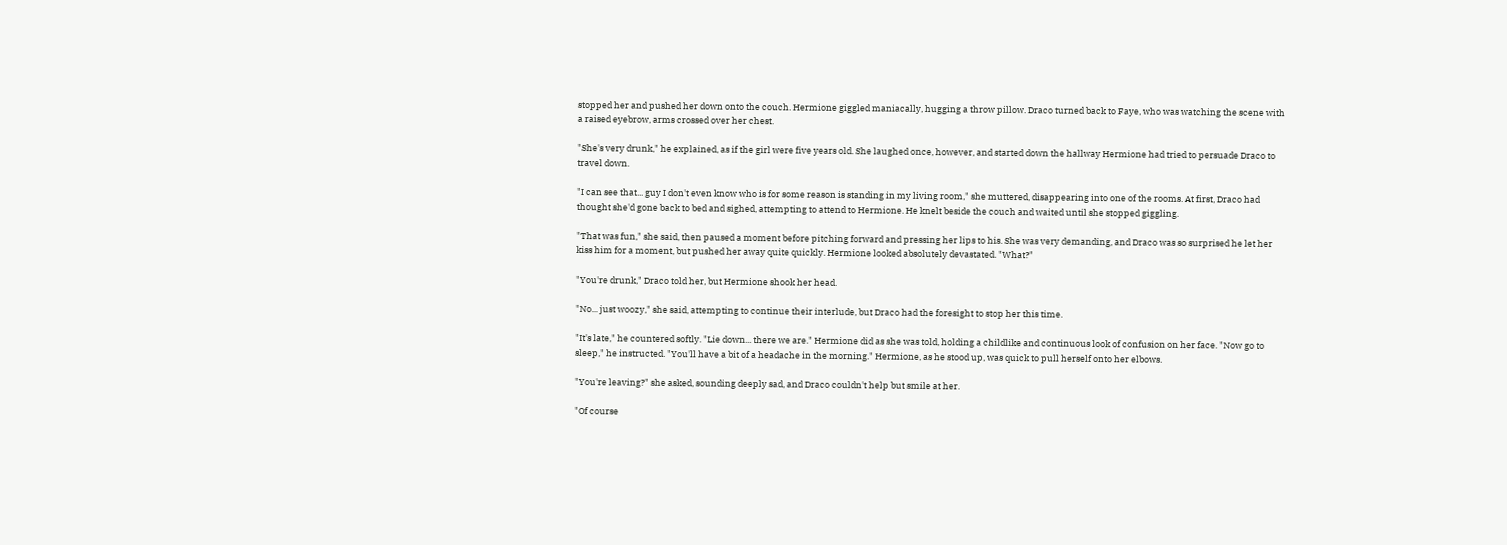stopped her and pushed her down onto the couch. Hermione giggled maniacally, hugging a throw pillow. Draco turned back to Faye, who was watching the scene with a raised eyebrow, arms crossed over her chest.

"She's very drunk," he explained, as if the girl were five years old. She laughed once, however, and started down the hallway Hermione had tried to persuade Draco to travel down.

"I can see that... guy I don't even know who is for some reason is standing in my living room," she muttered, disappearing into one of the rooms. At first, Draco had thought she'd gone back to bed and sighed, attempting to attend to Hermione. He knelt beside the couch and waited until she stopped giggling.

"That was fun," she said, then paused a moment before pitching forward and pressing her lips to his. She was very demanding, and Draco was so surprised he let her kiss him for a moment, but pushed her away quite quickly. Hermione looked absolutely devastated. "What?"

"You're drunk," Draco told her, but Hermione shook her head.

"No... just woozy," she said, attempting to continue their interlude, but Draco had the foresight to stop her this time.

"It's late," he countered softly. "Lie down... there we are." Hermione did as she was told, holding a childlike and continuous look of confusion on her face. "Now go to sleep," he instructed. "You'll have a bit of a headache in the morning." Hermione, as he stood up, was quick to pull herself onto her elbows.

"You're leaving?" she asked, sounding deeply sad, and Draco couldn't help but smile at her.

"Of course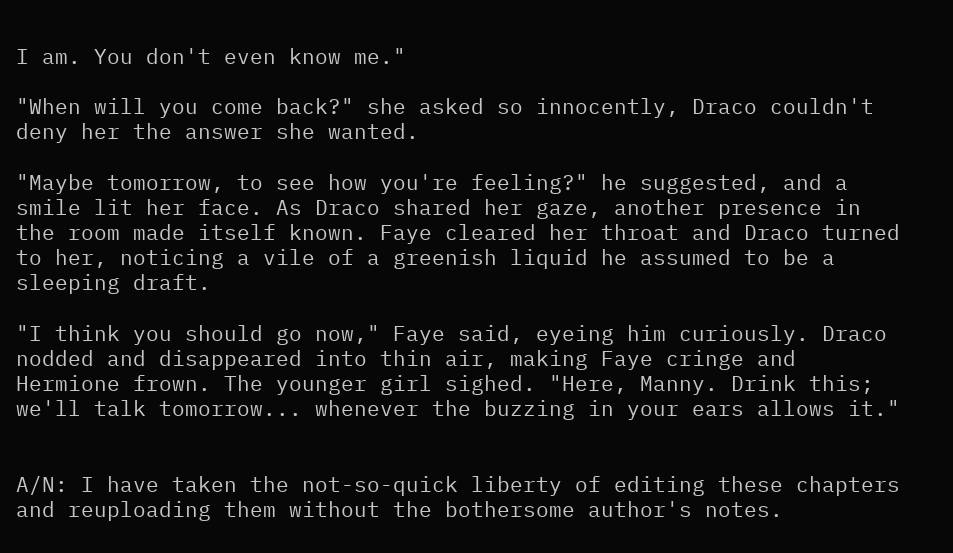I am. You don't even know me."

"When will you come back?" she asked so innocently, Draco couldn't deny her the answer she wanted.

"Maybe tomorrow, to see how you're feeling?" he suggested, and a smile lit her face. As Draco shared her gaze, another presence in the room made itself known. Faye cleared her throat and Draco turned to her, noticing a vile of a greenish liquid he assumed to be a sleeping draft.

"I think you should go now," Faye said, eyeing him curiously. Draco nodded and disappeared into thin air, making Faye cringe and Hermione frown. The younger girl sighed. "Here, Manny. Drink this; we'll talk tomorrow... whenever the buzzing in your ears allows it."


A/N: I have taken the not-so-quick liberty of editing these chapters and reuploading them without the bothersome author's notes.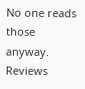No one reads those anyway. Reviews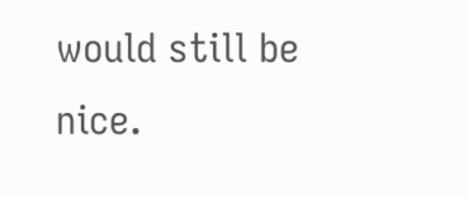would still be nice.